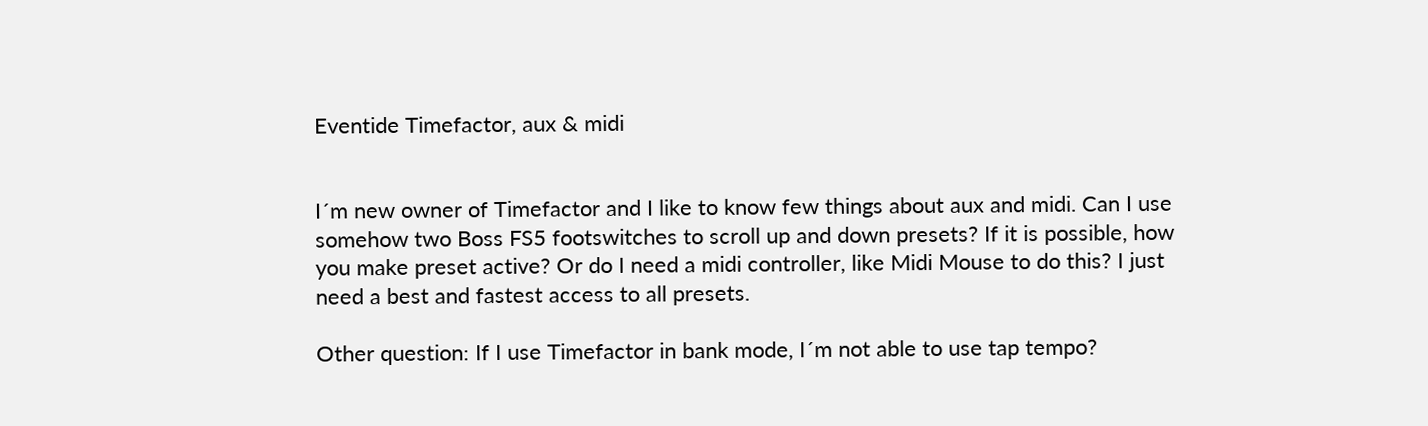Eventide Timefactor, aux & midi


I´m new owner of Timefactor and I like to know few things about aux and midi. Can I use somehow two Boss FS5 footswitches to scroll up and down presets? If it is possible, how you make preset active? Or do I need a midi controller, like Midi Mouse to do this? I just need a best and fastest access to all presets.

Other question: If I use Timefactor in bank mode, I´m not able to use tap tempo?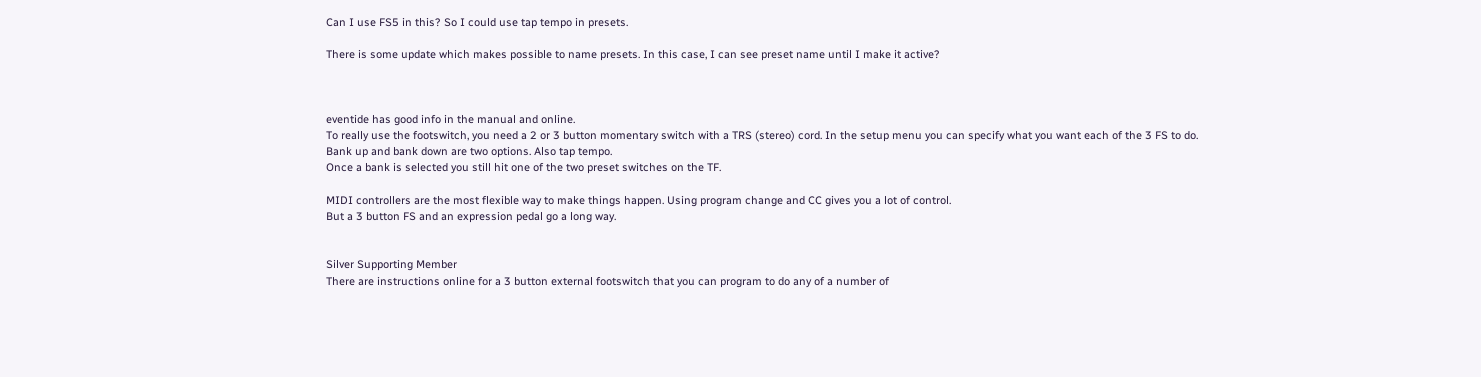Can I use FS5 in this? So I could use tap tempo in presets.

There is some update which makes possible to name presets. In this case, I can see preset name until I make it active?



eventide has good info in the manual and online.
To really use the footswitch, you need a 2 or 3 button momentary switch with a TRS (stereo) cord. In the setup menu you can specify what you want each of the 3 FS to do.
Bank up and bank down are two options. Also tap tempo.
Once a bank is selected you still hit one of the two preset switches on the TF.

MIDI controllers are the most flexible way to make things happen. Using program change and CC gives you a lot of control.
But a 3 button FS and an expression pedal go a long way.


Silver Supporting Member
There are instructions online for a 3 button external footswitch that you can program to do any of a number of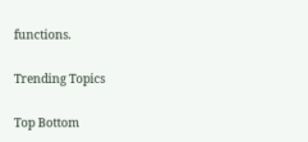functions.

Trending Topics

Top Bottom